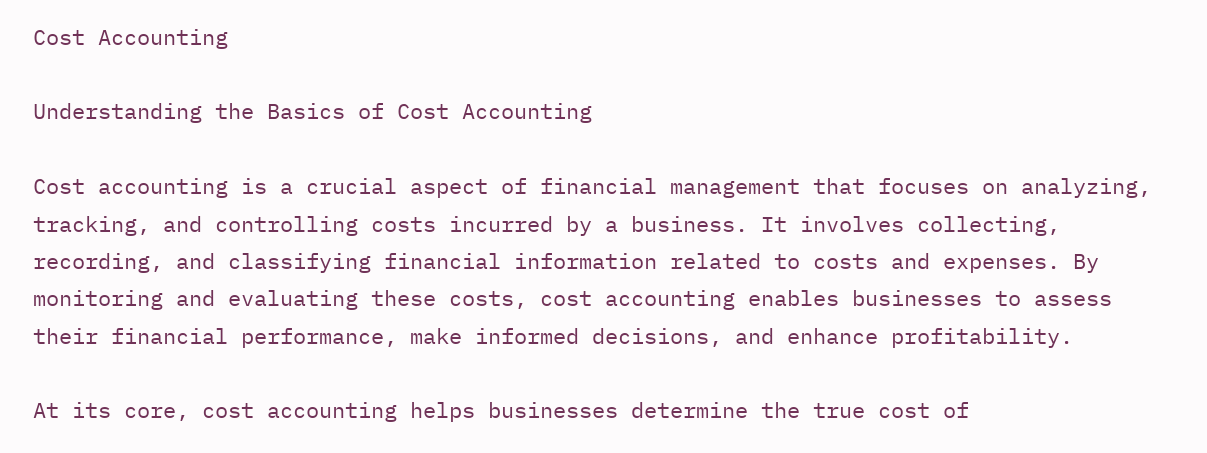Cost Accounting

Understanding the Basics of Cost Accounting

Cost accounting is a crucial aspect of financial management that focuses on analyzing, tracking, and controlling costs incurred by a business. It involves collecting, recording, and classifying financial information related to costs and expenses. By monitoring and evaluating these costs, cost accounting enables businesses to assess their financial performance, make informed decisions, and enhance profitability.

At its core, cost accounting helps businesses determine the true cost of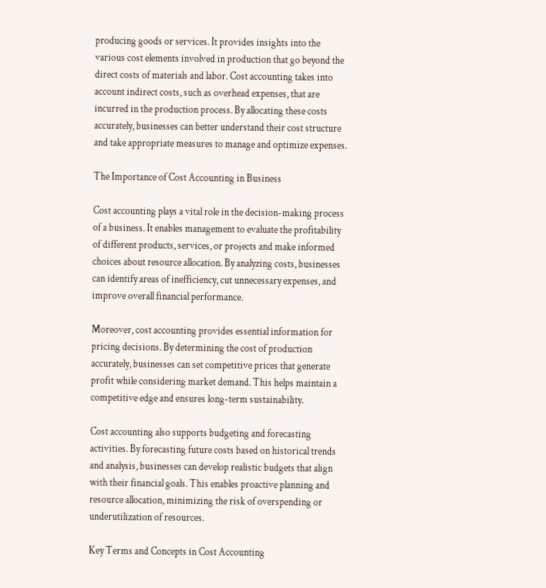producing goods or services. It provides insights into the various cost elements involved in production that go beyond the direct costs of materials and labor. Cost accounting takes into account indirect costs, such as overhead expenses, that are incurred in the production process. By allocating these costs accurately, businesses can better understand their cost structure and take appropriate measures to manage and optimize expenses.

The Importance of Cost Accounting in Business

Cost accounting plays a vital role in the decision-making process of a business. It enables management to evaluate the profitability of different products, services, or projects and make informed choices about resource allocation. By analyzing costs, businesses can identify areas of inefficiency, cut unnecessary expenses, and improve overall financial performance.

Moreover, cost accounting provides essential information for pricing decisions. By determining the cost of production accurately, businesses can set competitive prices that generate profit while considering market demand. This helps maintain a competitive edge and ensures long-term sustainability.

Cost accounting also supports budgeting and forecasting activities. By forecasting future costs based on historical trends and analysis, businesses can develop realistic budgets that align with their financial goals. This enables proactive planning and resource allocation, minimizing the risk of overspending or underutilization of resources.

Key Terms and Concepts in Cost Accounting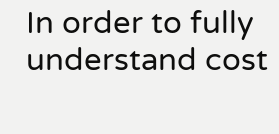In order to fully understand cost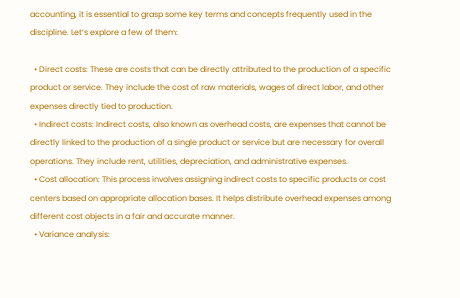accounting, it is essential to grasp some key terms and concepts frequently used in the discipline. Let’s explore a few of them:

  • Direct costs: These are costs that can be directly attributed to the production of a specific product or service. They include the cost of raw materials, wages of direct labor, and other expenses directly tied to production.
  • Indirect costs: Indirect costs, also known as overhead costs, are expenses that cannot be directly linked to the production of a single product or service but are necessary for overall operations. They include rent, utilities, depreciation, and administrative expenses.
  • Cost allocation: This process involves assigning indirect costs to specific products or cost centers based on appropriate allocation bases. It helps distribute overhead expenses among different cost objects in a fair and accurate manner.
  • Variance analysis: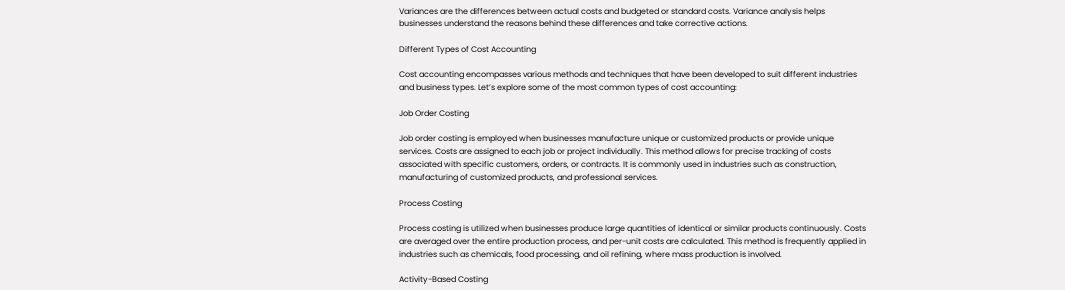Variances are the differences between actual costs and budgeted or standard costs. Variance analysis helps businesses understand the reasons behind these differences and take corrective actions.

Different Types of Cost Accounting

Cost accounting encompasses various methods and techniques that have been developed to suit different industries and business types. Let’s explore some of the most common types of cost accounting:

Job Order Costing

Job order costing is employed when businesses manufacture unique or customized products or provide unique services. Costs are assigned to each job or project individually. This method allows for precise tracking of costs associated with specific customers, orders, or contracts. It is commonly used in industries such as construction, manufacturing of customized products, and professional services.

Process Costing

Process costing is utilized when businesses produce large quantities of identical or similar products continuously. Costs are averaged over the entire production process, and per-unit costs are calculated. This method is frequently applied in industries such as chemicals, food processing, and oil refining, where mass production is involved.

Activity-Based Costing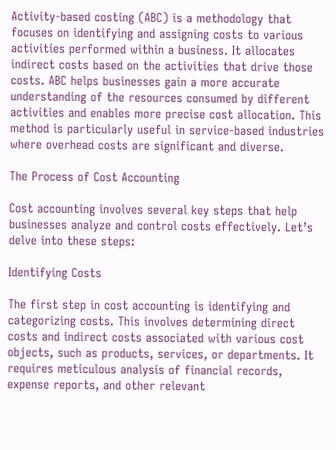Activity-based costing (ABC) is a methodology that focuses on identifying and assigning costs to various activities performed within a business. It allocates indirect costs based on the activities that drive those costs. ABC helps businesses gain a more accurate understanding of the resources consumed by different activities and enables more precise cost allocation. This method is particularly useful in service-based industries where overhead costs are significant and diverse.

The Process of Cost Accounting

Cost accounting involves several key steps that help businesses analyze and control costs effectively. Let’s delve into these steps:

Identifying Costs

The first step in cost accounting is identifying and categorizing costs. This involves determining direct costs and indirect costs associated with various cost objects, such as products, services, or departments. It requires meticulous analysis of financial records, expense reports, and other relevant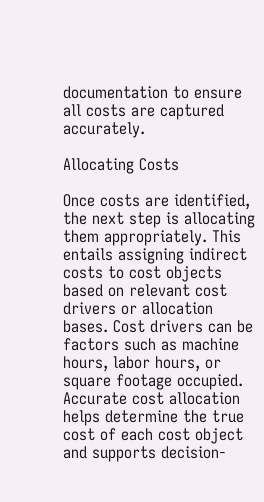documentation to ensure all costs are captured accurately.

Allocating Costs

Once costs are identified, the next step is allocating them appropriately. This entails assigning indirect costs to cost objects based on relevant cost drivers or allocation bases. Cost drivers can be factors such as machine hours, labor hours, or square footage occupied. Accurate cost allocation helps determine the true cost of each cost object and supports decision-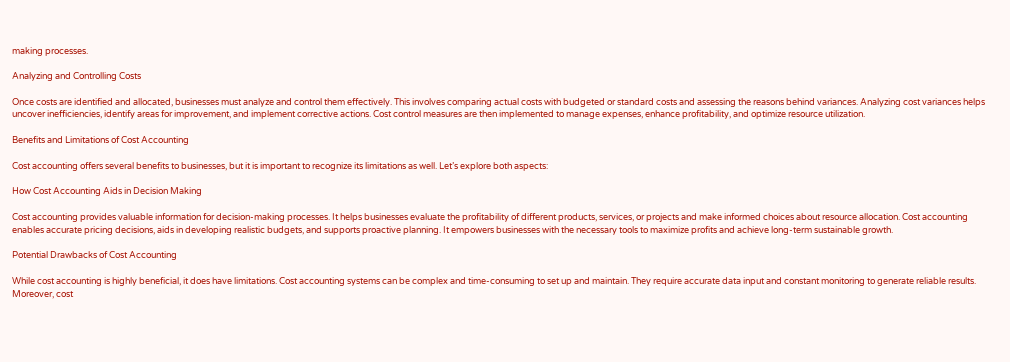making processes.

Analyzing and Controlling Costs

Once costs are identified and allocated, businesses must analyze and control them effectively. This involves comparing actual costs with budgeted or standard costs and assessing the reasons behind variances. Analyzing cost variances helps uncover inefficiencies, identify areas for improvement, and implement corrective actions. Cost control measures are then implemented to manage expenses, enhance profitability, and optimize resource utilization.

Benefits and Limitations of Cost Accounting

Cost accounting offers several benefits to businesses, but it is important to recognize its limitations as well. Let’s explore both aspects:

How Cost Accounting Aids in Decision Making

Cost accounting provides valuable information for decision-making processes. It helps businesses evaluate the profitability of different products, services, or projects and make informed choices about resource allocation. Cost accounting enables accurate pricing decisions, aids in developing realistic budgets, and supports proactive planning. It empowers businesses with the necessary tools to maximize profits and achieve long-term sustainable growth.

Potential Drawbacks of Cost Accounting

While cost accounting is highly beneficial, it does have limitations. Cost accounting systems can be complex and time-consuming to set up and maintain. They require accurate data input and constant monitoring to generate reliable results. Moreover, cost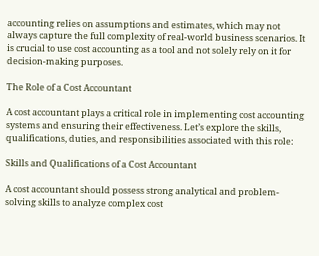accounting relies on assumptions and estimates, which may not always capture the full complexity of real-world business scenarios. It is crucial to use cost accounting as a tool and not solely rely on it for decision-making purposes.

The Role of a Cost Accountant

A cost accountant plays a critical role in implementing cost accounting systems and ensuring their effectiveness. Let’s explore the skills, qualifications, duties, and responsibilities associated with this role:

Skills and Qualifications of a Cost Accountant

A cost accountant should possess strong analytical and problem-solving skills to analyze complex cost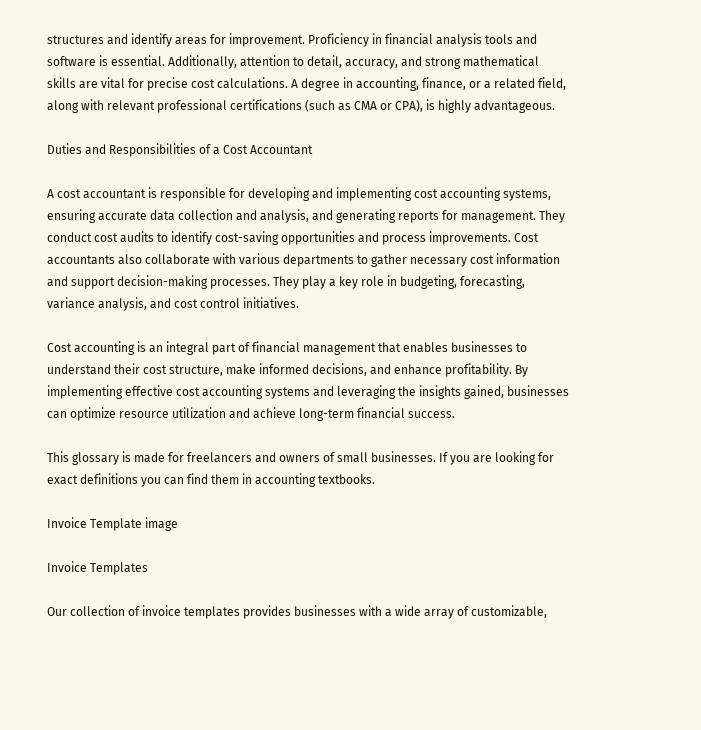structures and identify areas for improvement. Proficiency in financial analysis tools and software is essential. Additionally, attention to detail, accuracy, and strong mathematical skills are vital for precise cost calculations. A degree in accounting, finance, or a related field, along with relevant professional certifications (such as CMA or CPA), is highly advantageous.

Duties and Responsibilities of a Cost Accountant

A cost accountant is responsible for developing and implementing cost accounting systems, ensuring accurate data collection and analysis, and generating reports for management. They conduct cost audits to identify cost-saving opportunities and process improvements. Cost accountants also collaborate with various departments to gather necessary cost information and support decision-making processes. They play a key role in budgeting, forecasting, variance analysis, and cost control initiatives.

Cost accounting is an integral part of financial management that enables businesses to understand their cost structure, make informed decisions, and enhance profitability. By implementing effective cost accounting systems and leveraging the insights gained, businesses can optimize resource utilization and achieve long-term financial success.

This glossary is made for freelancers and owners of small businesses. If you are looking for exact definitions you can find them in accounting textbooks.

Invoice Template image

Invoice Templates

Our collection of invoice templates provides businesses with a wide array of customizable,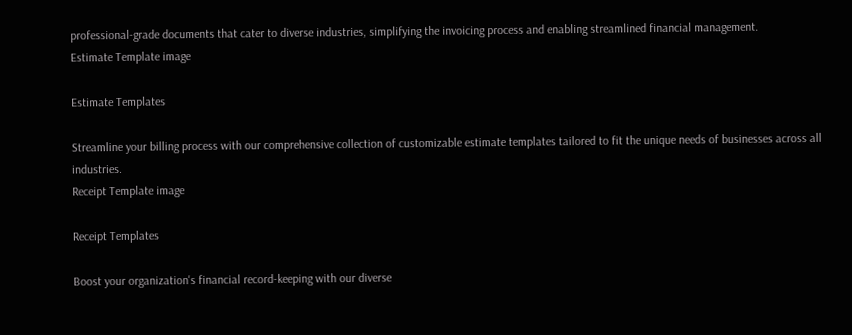professional-grade documents that cater to diverse industries, simplifying the invoicing process and enabling streamlined financial management.
Estimate Template image

Estimate Templates

Streamline your billing process with our comprehensive collection of customizable estimate templates tailored to fit the unique needs of businesses across all industries.
Receipt Template image

Receipt Templates

Boost your organization's financial record-keeping with our diverse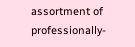assortment of professionally-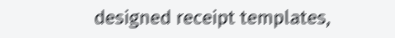designed receipt templates,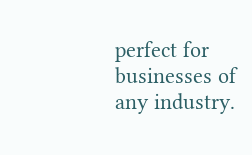perfect for businesses of any industry.